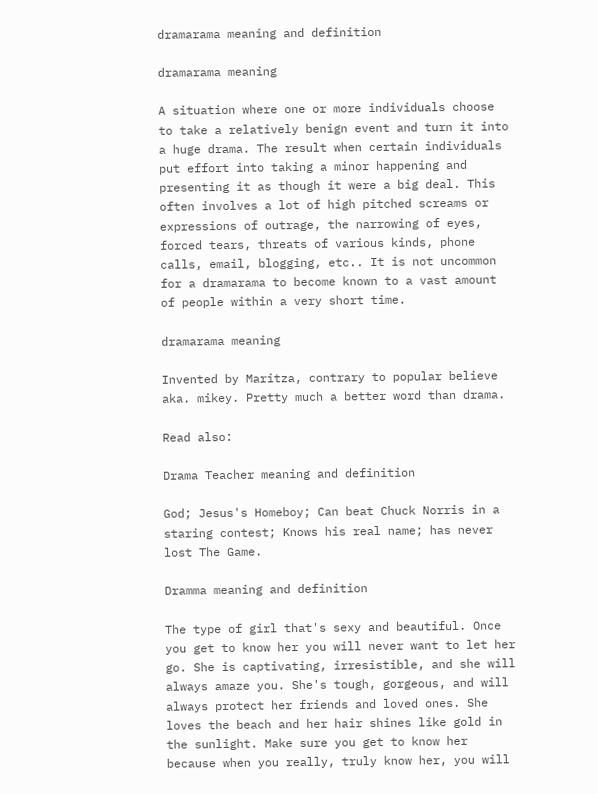dramarama meaning and definition

dramarama meaning

A situation where one or more individuals choose to take a relatively benign event and turn it into a huge drama. The result when certain individuals put effort into taking a minor happening and presenting it as though it were a big deal. This often involves a lot of high pitched screams or expressions of outrage, the narrowing of eyes, forced tears, threats of various kinds, phone calls, email, blogging, etc.. It is not uncommon for a dramarama to become known to a vast amount of people within a very short time.

dramarama meaning

Invented by Maritza, contrary to popular believe aka. mikey. Pretty much a better word than drama.

Read also:

Drama Teacher meaning and definition

God; Jesus's Homeboy; Can beat Chuck Norris in a staring contest; Knows his real name; has never lost The Game.

Dramma meaning and definition

The type of girl that's sexy and beautiful. Once you get to know her you will never want to let her go. She is captivating, irresistible, and she will always amaze you. She's tough, gorgeous, and will always protect her friends and loved ones. She loves the beach and her hair shines like gold in the sunlight. Make sure you get to know her because when you really, truly know her, you will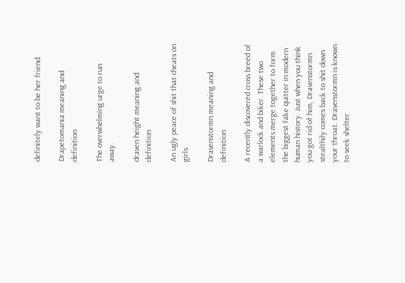definitely want to be her friend.

Drapetomania meaning and definition

The overwhelming urge to run away.

draven height meaning and definition

An ugly peace of shit that cheats on girls

Dravenstormn meaning and definition

A recently discovered cross breed of a warlock and biker. These two elements merge together to form the biggest fake quitter in modern human history. Just when you think you got rid of him, Dravenstormn stealthily comes back to shit down your throat. Dravenstormn is known to seek shelter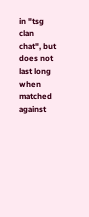in "tsg clan chat", but does not last long when matched against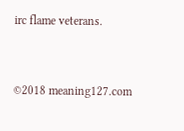irc flame veterans.


©2018 meaning127.com